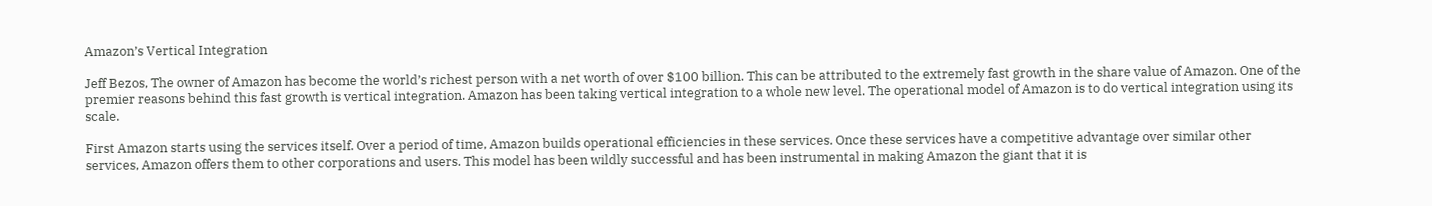Amazon’s Vertical Integration

Jeff Bezos, The owner of Amazon has become the world’s richest person with a net worth of over $100 billion. This can be attributed to the extremely fast growth in the share value of Amazon. One of the premier reasons behind this fast growth is vertical integration. Amazon has been taking vertical integration to a whole new level. The operational model of Amazon is to do vertical integration using its scale.

First Amazon starts using the services itself. Over a period of time, Amazon builds operational efficiencies in these services. Once these services have a competitive advantage over similar other services, Amazon offers them to other corporations and users. This model has been wildly successful and has been instrumental in making Amazon the giant that it is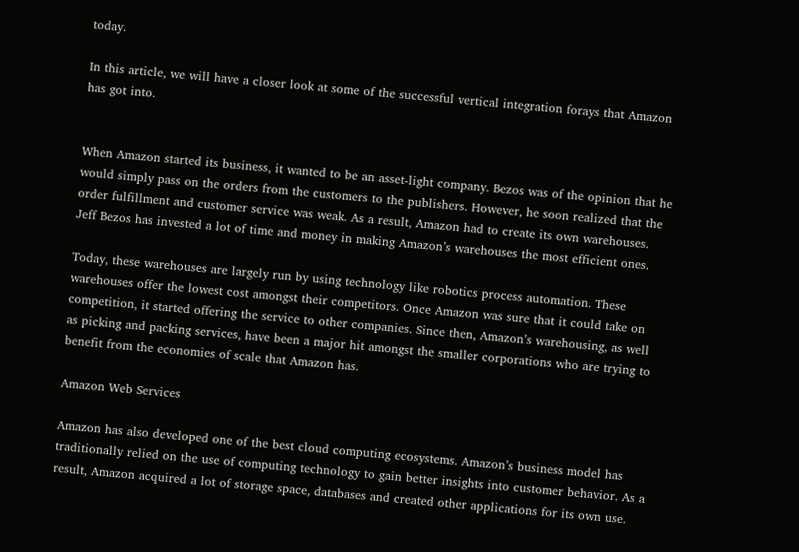today.

In this article, we will have a closer look at some of the successful vertical integration forays that Amazon has got into.


When Amazon started its business, it wanted to be an asset-light company. Bezos was of the opinion that he would simply pass on the orders from the customers to the publishers. However, he soon realized that the order fulfillment and customer service was weak. As a result, Amazon had to create its own warehouses. Jeff Bezos has invested a lot of time and money in making Amazon’s warehouses the most efficient ones.

Today, these warehouses are largely run by using technology like robotics process automation. These warehouses offer the lowest cost amongst their competitors. Once Amazon was sure that it could take on competition, it started offering the service to other companies. Since then, Amazon’s warehousing, as well as picking and packing services, have been a major hit amongst the smaller corporations who are trying to benefit from the economies of scale that Amazon has.

Amazon Web Services

Amazon has also developed one of the best cloud computing ecosystems. Amazon’s business model has traditionally relied on the use of computing technology to gain better insights into customer behavior. As a result, Amazon acquired a lot of storage space, databases and created other applications for its own use.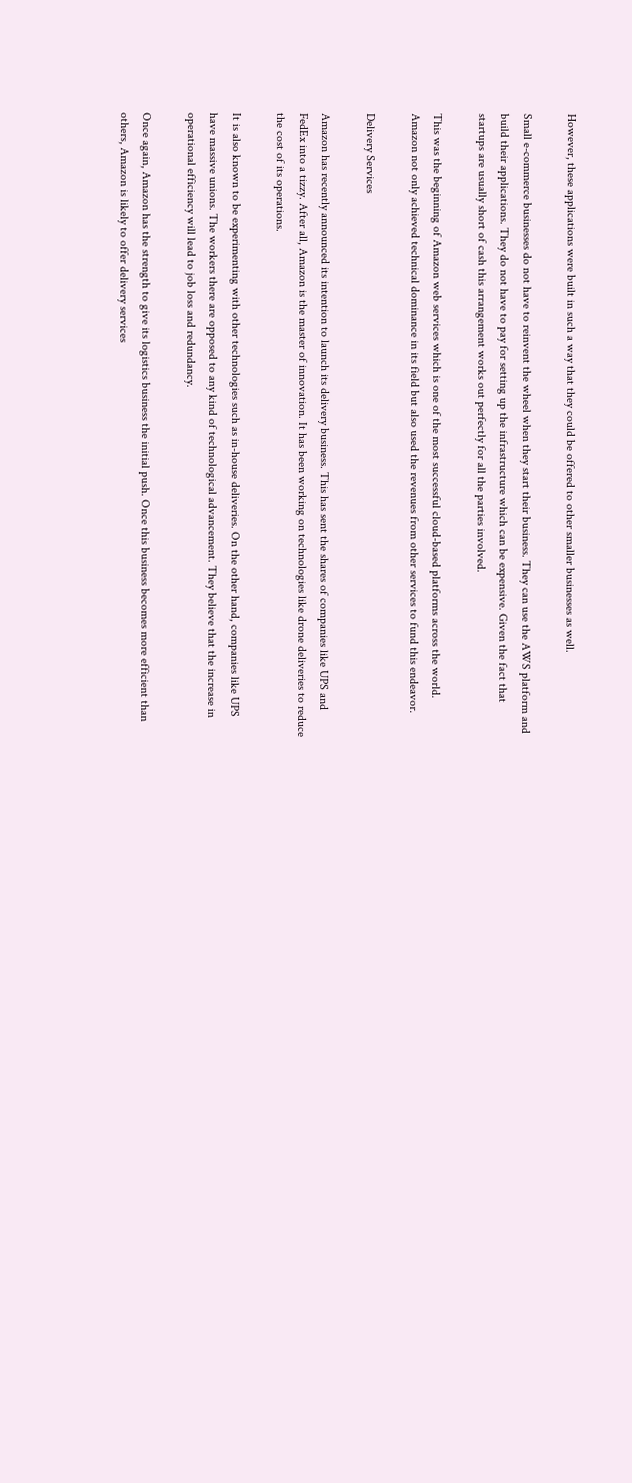However, these applications were built in such a way that they could be offered to other smaller businesses as well.

Small e-commerce businesses do not have to reinvent the wheel when they start their business. They can use the AWS platform and build their applications. They do not have to pay for setting up the infrastructure which can be expensive. Given the fact that startups are usually short of cash this arrangement works out perfectly for all the parties involved.

This was the beginning of Amazon web services which is one of the most successful cloud-based platforms across the world. Amazon not only achieved technical dominance in its field but also used the revenues from other services to fund this endeavor.

Delivery Services

Amazon has recently announced its intention to launch its delivery business. This has sent the shares of companies like UPS and FedEx into a tizzy. After all, Amazon is the master of innovation. It has been working on technologies like drone deliveries to reduce the cost of its operations.

It is also known to be experimenting with other technologies such as in-house deliveries. On the other hand, companies like UPS have massive unions. The workers there are opposed to any kind of technological advancement. They believe that the increase in operational efficiency will lead to job loss and redundancy.

Once again, Amazon has the strength to give its logistics business the initial push. Once this business becomes more efficient than others, Amazon is likely to offer delivery services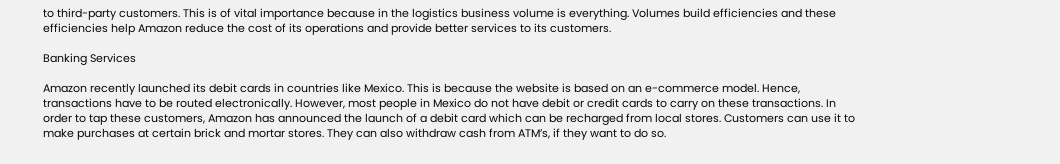to third-party customers. This is of vital importance because in the logistics business volume is everything. Volumes build efficiencies and these efficiencies help Amazon reduce the cost of its operations and provide better services to its customers.

Banking Services

Amazon recently launched its debit cards in countries like Mexico. This is because the website is based on an e-commerce model. Hence, transactions have to be routed electronically. However, most people in Mexico do not have debit or credit cards to carry on these transactions. In order to tap these customers, Amazon has announced the launch of a debit card which can be recharged from local stores. Customers can use it to make purchases at certain brick and mortar stores. They can also withdraw cash from ATM’s, if they want to do so.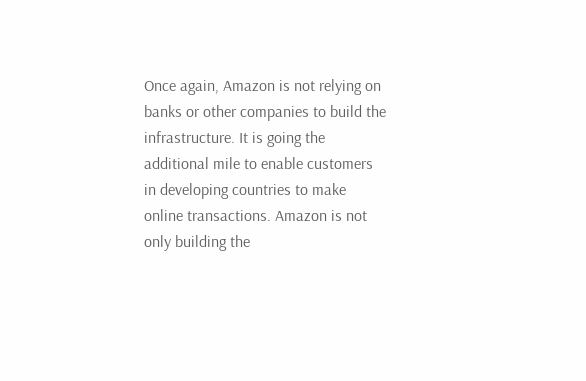Once again, Amazon is not relying on banks or other companies to build the infrastructure. It is going the additional mile to enable customers in developing countries to make online transactions. Amazon is not only building the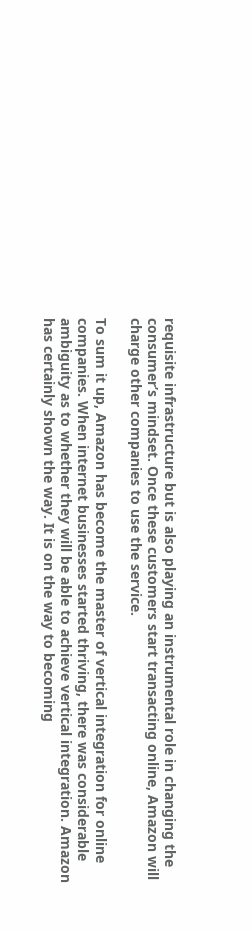requisite infrastructure but is also playing an instrumental role in changing the consumer’s mindset. Once these customers start transacting online, Amazon will charge other companies to use the service.

To sum it up, Amazon has become the master of vertical integration for online companies. When internet businesses started thriving, there was considerable ambiguity as to whether they will be able to achieve vertical integration. Amazon has certainly shown the way. It is on the way to becoming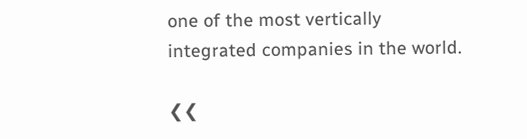one of the most vertically integrated companies in the world.

❮❮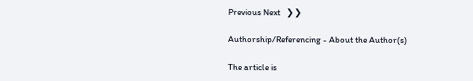Previous Next   ❯❯

Authorship/Referencing - About the Author(s)

The article is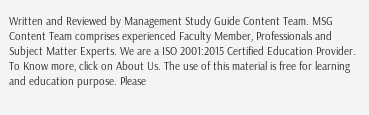Written and Reviewed by Management Study Guide Content Team. MSG Content Team comprises experienced Faculty Member, Professionals and Subject Matter Experts. We are a ISO 2001:2015 Certified Education Provider. To Know more, click on About Us. The use of this material is free for learning and education purpose. Please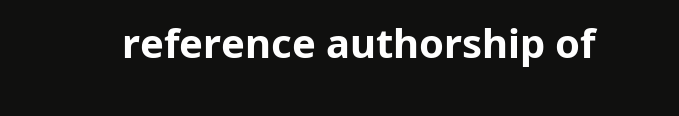reference authorship of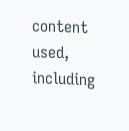content used, including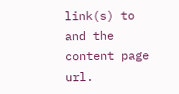link(s) to and the content page url.